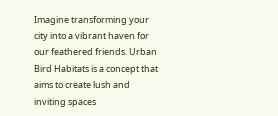Imagine transforming your city into a vibrant haven for our feathered friends. Urban Bird Habitats is a concept that aims to create lush and inviting spaces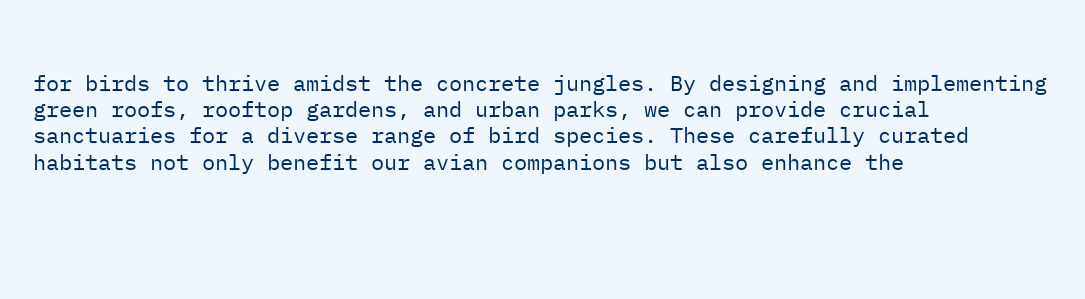for birds to thrive amidst the concrete jungles. By designing and implementing green roofs, rooftop gardens, and urban parks, we can provide crucial sanctuaries for a diverse range of bird species. These carefully curated habitats not only benefit our avian companions but also enhance the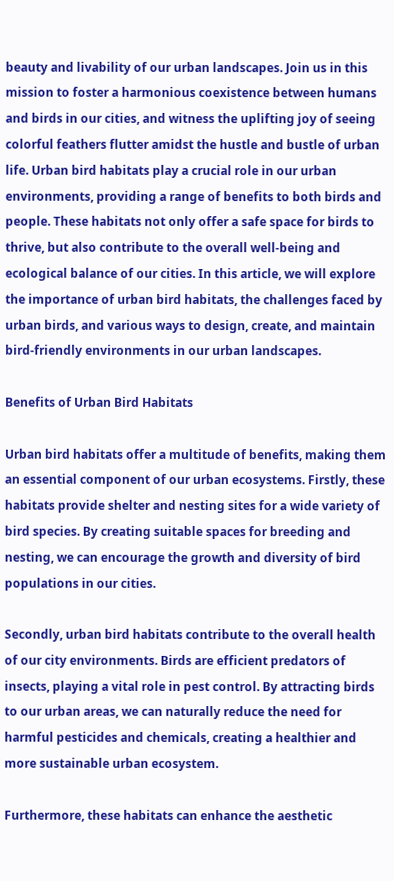beauty and livability of our urban landscapes. Join us in this mission to foster a harmonious coexistence between humans and birds in our cities, and witness the uplifting joy of seeing colorful feathers flutter amidst the hustle and bustle of urban life. Urban bird habitats play a crucial role in our urban environments, providing a range of benefits to both birds and people. These habitats not only offer a safe space for birds to thrive, but also contribute to the overall well-being and ecological balance of our cities. In this article, we will explore the importance of urban bird habitats, the challenges faced by urban birds, and various ways to design, create, and maintain bird-friendly environments in our urban landscapes.

Benefits of Urban Bird Habitats

Urban bird habitats offer a multitude of benefits, making them an essential component of our urban ecosystems. Firstly, these habitats provide shelter and nesting sites for a wide variety of bird species. By creating suitable spaces for breeding and nesting, we can encourage the growth and diversity of bird populations in our cities.

Secondly, urban bird habitats contribute to the overall health of our city environments. Birds are efficient predators of insects, playing a vital role in pest control. By attracting birds to our urban areas, we can naturally reduce the need for harmful pesticides and chemicals, creating a healthier and more sustainable urban ecosystem.

Furthermore, these habitats can enhance the aesthetic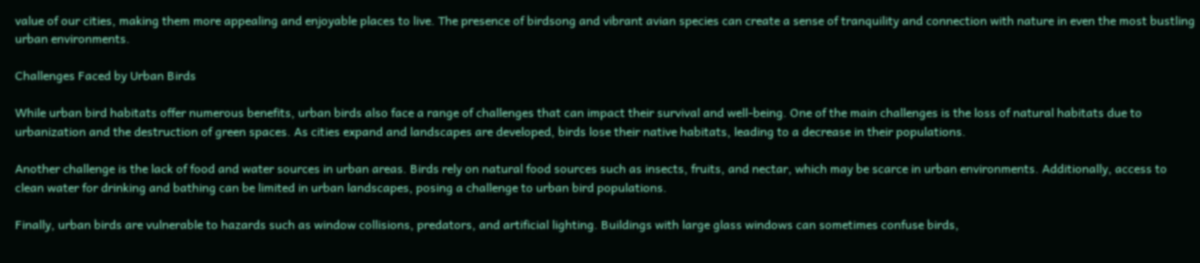value of our cities, making them more appealing and enjoyable places to live. The presence of birdsong and vibrant avian species can create a sense of tranquility and connection with nature in even the most bustling urban environments.

Challenges Faced by Urban Birds

While urban bird habitats offer numerous benefits, urban birds also face a range of challenges that can impact their survival and well-being. One of the main challenges is the loss of natural habitats due to urbanization and the destruction of green spaces. As cities expand and landscapes are developed, birds lose their native habitats, leading to a decrease in their populations.

Another challenge is the lack of food and water sources in urban areas. Birds rely on natural food sources such as insects, fruits, and nectar, which may be scarce in urban environments. Additionally, access to clean water for drinking and bathing can be limited in urban landscapes, posing a challenge to urban bird populations.

Finally, urban birds are vulnerable to hazards such as window collisions, predators, and artificial lighting. Buildings with large glass windows can sometimes confuse birds,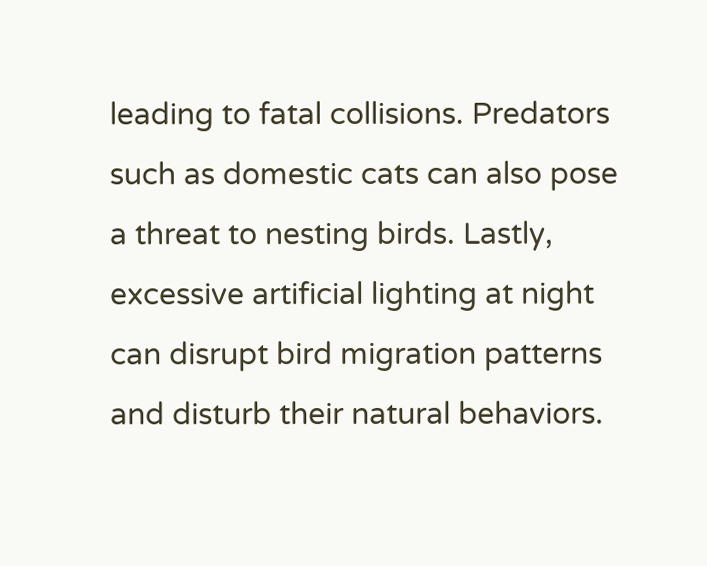leading to fatal collisions. Predators such as domestic cats can also pose a threat to nesting birds. Lastly, excessive artificial lighting at night can disrupt bird migration patterns and disturb their natural behaviors.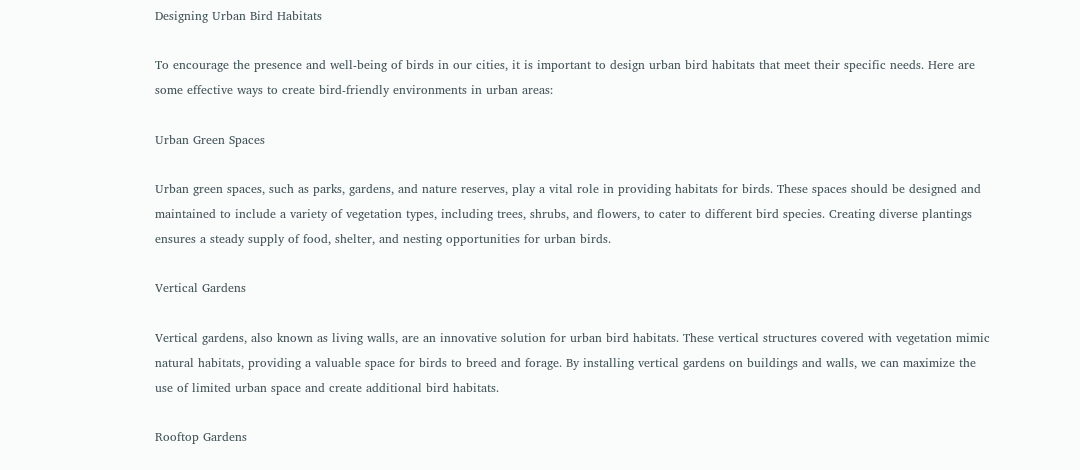Designing Urban Bird Habitats

To encourage the presence and well-being of birds in our cities, it is important to design urban bird habitats that meet their specific needs. Here are some effective ways to create bird-friendly environments in urban areas:

Urban Green Spaces

Urban green spaces, such as parks, gardens, and nature reserves, play a vital role in providing habitats for birds. These spaces should be designed and maintained to include a variety of vegetation types, including trees, shrubs, and flowers, to cater to different bird species. Creating diverse plantings ensures a steady supply of food, shelter, and nesting opportunities for urban birds.

Vertical Gardens

Vertical gardens, also known as living walls, are an innovative solution for urban bird habitats. These vertical structures covered with vegetation mimic natural habitats, providing a valuable space for birds to breed and forage. By installing vertical gardens on buildings and walls, we can maximize the use of limited urban space and create additional bird habitats.

Rooftop Gardens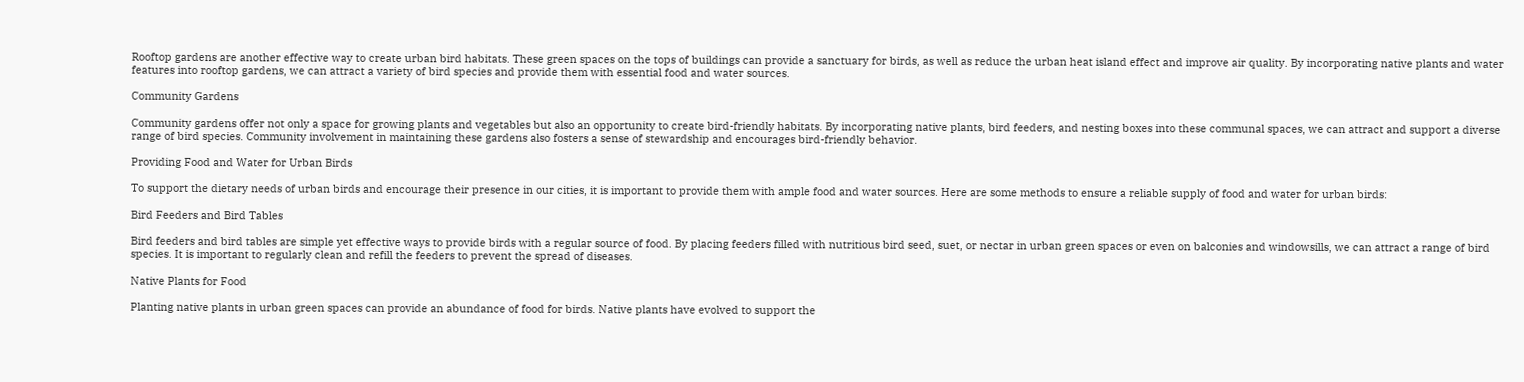Rooftop gardens are another effective way to create urban bird habitats. These green spaces on the tops of buildings can provide a sanctuary for birds, as well as reduce the urban heat island effect and improve air quality. By incorporating native plants and water features into rooftop gardens, we can attract a variety of bird species and provide them with essential food and water sources.

Community Gardens

Community gardens offer not only a space for growing plants and vegetables but also an opportunity to create bird-friendly habitats. By incorporating native plants, bird feeders, and nesting boxes into these communal spaces, we can attract and support a diverse range of bird species. Community involvement in maintaining these gardens also fosters a sense of stewardship and encourages bird-friendly behavior.

Providing Food and Water for Urban Birds

To support the dietary needs of urban birds and encourage their presence in our cities, it is important to provide them with ample food and water sources. Here are some methods to ensure a reliable supply of food and water for urban birds:

Bird Feeders and Bird Tables

Bird feeders and bird tables are simple yet effective ways to provide birds with a regular source of food. By placing feeders filled with nutritious bird seed, suet, or nectar in urban green spaces or even on balconies and windowsills, we can attract a range of bird species. It is important to regularly clean and refill the feeders to prevent the spread of diseases.

Native Plants for Food

Planting native plants in urban green spaces can provide an abundance of food for birds. Native plants have evolved to support the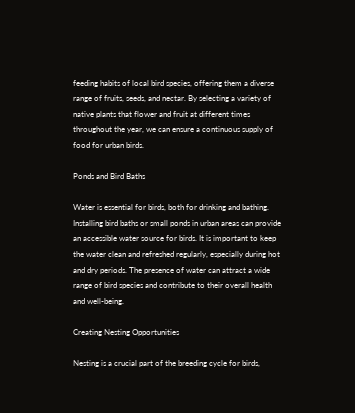feeding habits of local bird species, offering them a diverse range of fruits, seeds, and nectar. By selecting a variety of native plants that flower and fruit at different times throughout the year, we can ensure a continuous supply of food for urban birds.

Ponds and Bird Baths

Water is essential for birds, both for drinking and bathing. Installing bird baths or small ponds in urban areas can provide an accessible water source for birds. It is important to keep the water clean and refreshed regularly, especially during hot and dry periods. The presence of water can attract a wide range of bird species and contribute to their overall health and well-being.

Creating Nesting Opportunities

Nesting is a crucial part of the breeding cycle for birds,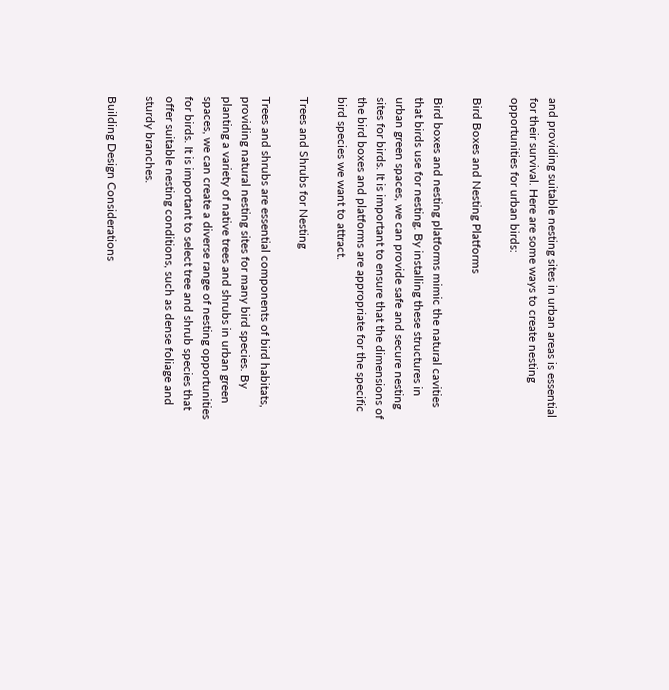and providing suitable nesting sites in urban areas is essential for their survival. Here are some ways to create nesting opportunities for urban birds:

Bird Boxes and Nesting Platforms

Bird boxes and nesting platforms mimic the natural cavities that birds use for nesting. By installing these structures in urban green spaces, we can provide safe and secure nesting sites for birds. It is important to ensure that the dimensions of the bird boxes and platforms are appropriate for the specific bird species we want to attract.

Trees and Shrubs for Nesting

Trees and shrubs are essential components of bird habitats, providing natural nesting sites for many bird species. By planting a variety of native trees and shrubs in urban green spaces, we can create a diverse range of nesting opportunities for birds. It is important to select tree and shrub species that offer suitable nesting conditions, such as dense foliage and sturdy branches.

Building Design Considerations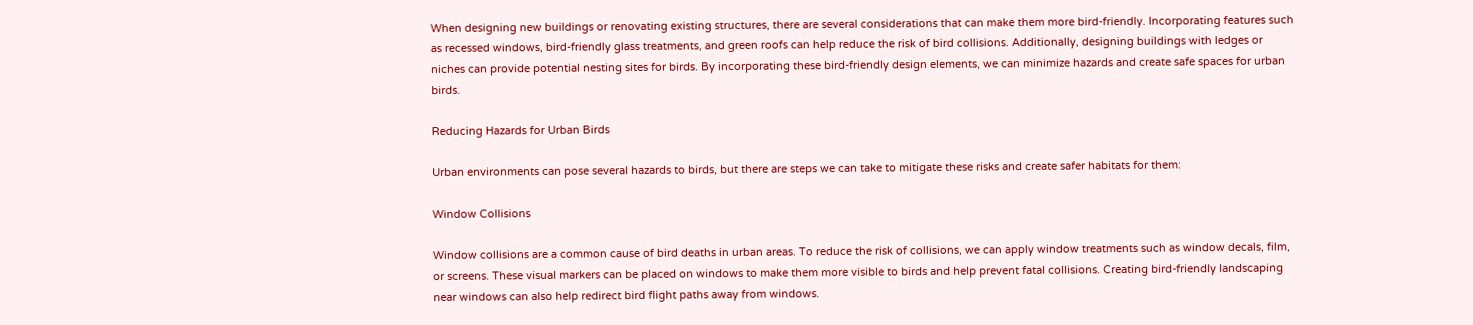When designing new buildings or renovating existing structures, there are several considerations that can make them more bird-friendly. Incorporating features such as recessed windows, bird-friendly glass treatments, and green roofs can help reduce the risk of bird collisions. Additionally, designing buildings with ledges or niches can provide potential nesting sites for birds. By incorporating these bird-friendly design elements, we can minimize hazards and create safe spaces for urban birds.

Reducing Hazards for Urban Birds

Urban environments can pose several hazards to birds, but there are steps we can take to mitigate these risks and create safer habitats for them:

Window Collisions

Window collisions are a common cause of bird deaths in urban areas. To reduce the risk of collisions, we can apply window treatments such as window decals, film, or screens. These visual markers can be placed on windows to make them more visible to birds and help prevent fatal collisions. Creating bird-friendly landscaping near windows can also help redirect bird flight paths away from windows.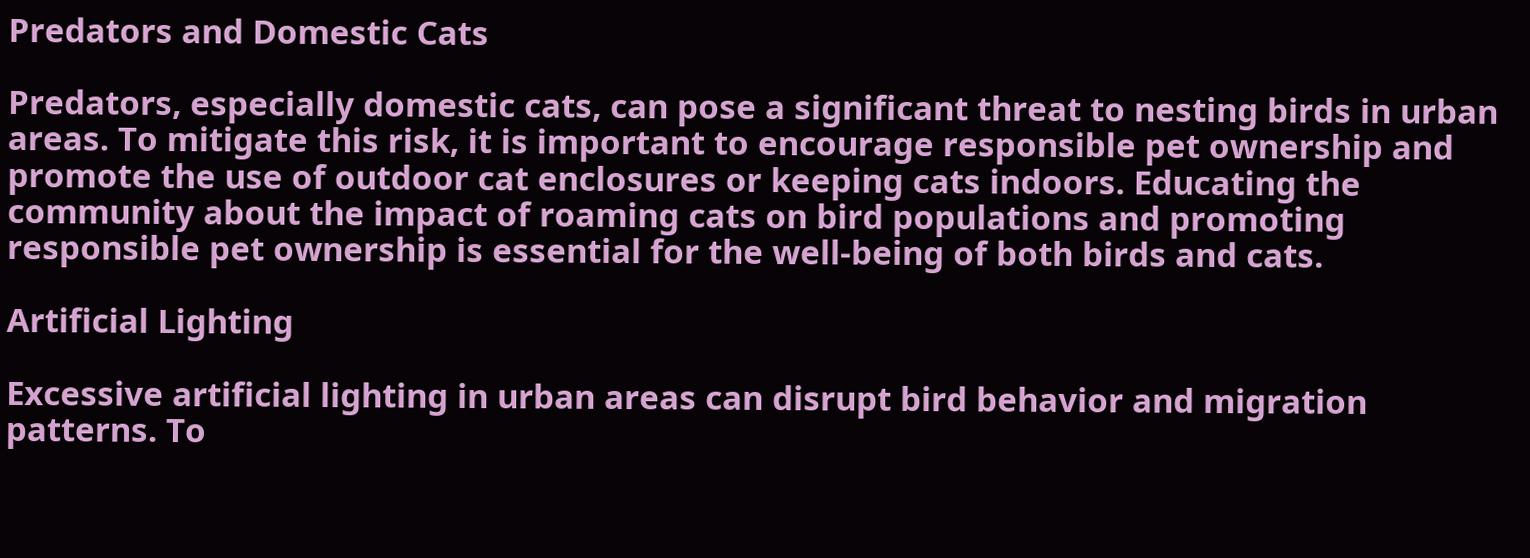Predators and Domestic Cats

Predators, especially domestic cats, can pose a significant threat to nesting birds in urban areas. To mitigate this risk, it is important to encourage responsible pet ownership and promote the use of outdoor cat enclosures or keeping cats indoors. Educating the community about the impact of roaming cats on bird populations and promoting responsible pet ownership is essential for the well-being of both birds and cats.

Artificial Lighting

Excessive artificial lighting in urban areas can disrupt bird behavior and migration patterns. To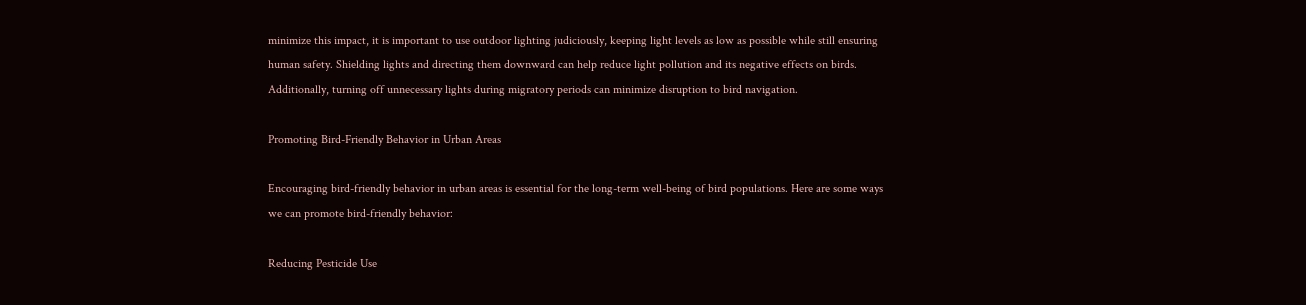minimize this impact, it is important to use outdoor lighting judiciously, keeping light levels as low as possible while still ensuring human safety. Shielding lights and directing them downward can help reduce light pollution and its negative effects on birds. Additionally, turning off unnecessary lights during migratory periods can minimize disruption to bird navigation.

Promoting Bird-Friendly Behavior in Urban Areas

Encouraging bird-friendly behavior in urban areas is essential for the long-term well-being of bird populations. Here are some ways we can promote bird-friendly behavior:

Reducing Pesticide Use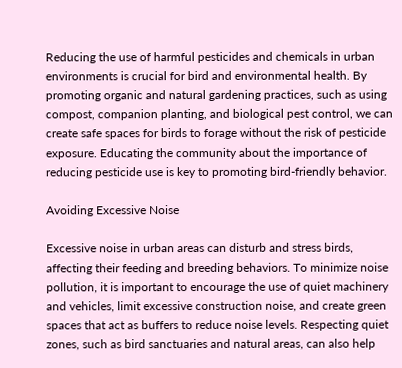Reducing the use of harmful pesticides and chemicals in urban environments is crucial for bird and environmental health. By promoting organic and natural gardening practices, such as using compost, companion planting, and biological pest control, we can create safe spaces for birds to forage without the risk of pesticide exposure. Educating the community about the importance of reducing pesticide use is key to promoting bird-friendly behavior.

Avoiding Excessive Noise

Excessive noise in urban areas can disturb and stress birds, affecting their feeding and breeding behaviors. To minimize noise pollution, it is important to encourage the use of quiet machinery and vehicles, limit excessive construction noise, and create green spaces that act as buffers to reduce noise levels. Respecting quiet zones, such as bird sanctuaries and natural areas, can also help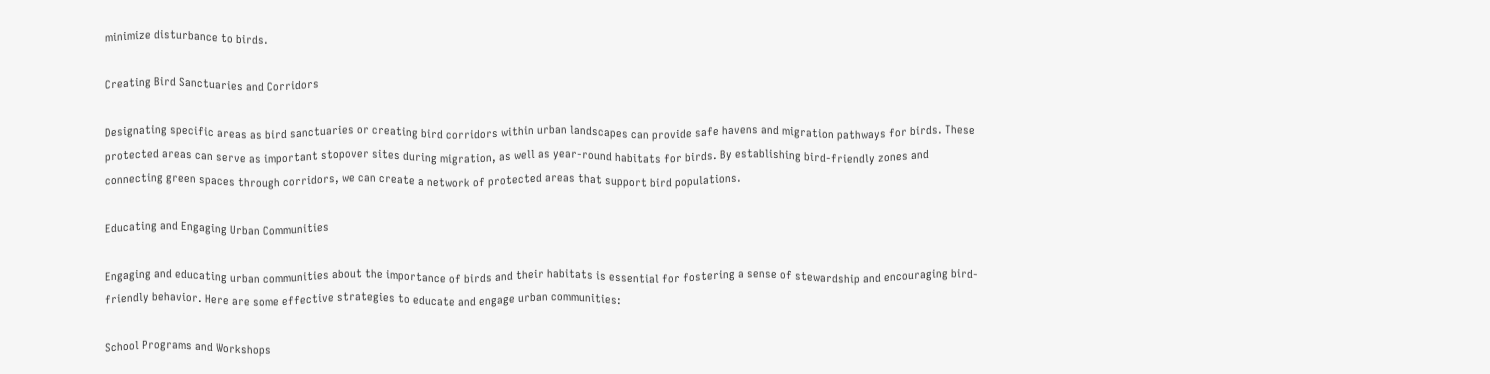minimize disturbance to birds.

Creating Bird Sanctuaries and Corridors

Designating specific areas as bird sanctuaries or creating bird corridors within urban landscapes can provide safe havens and migration pathways for birds. These protected areas can serve as important stopover sites during migration, as well as year-round habitats for birds. By establishing bird-friendly zones and connecting green spaces through corridors, we can create a network of protected areas that support bird populations.

Educating and Engaging Urban Communities

Engaging and educating urban communities about the importance of birds and their habitats is essential for fostering a sense of stewardship and encouraging bird-friendly behavior. Here are some effective strategies to educate and engage urban communities:

School Programs and Workshops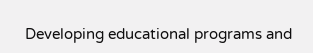Developing educational programs and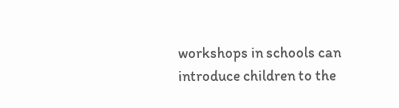workshops in schools can introduce children to the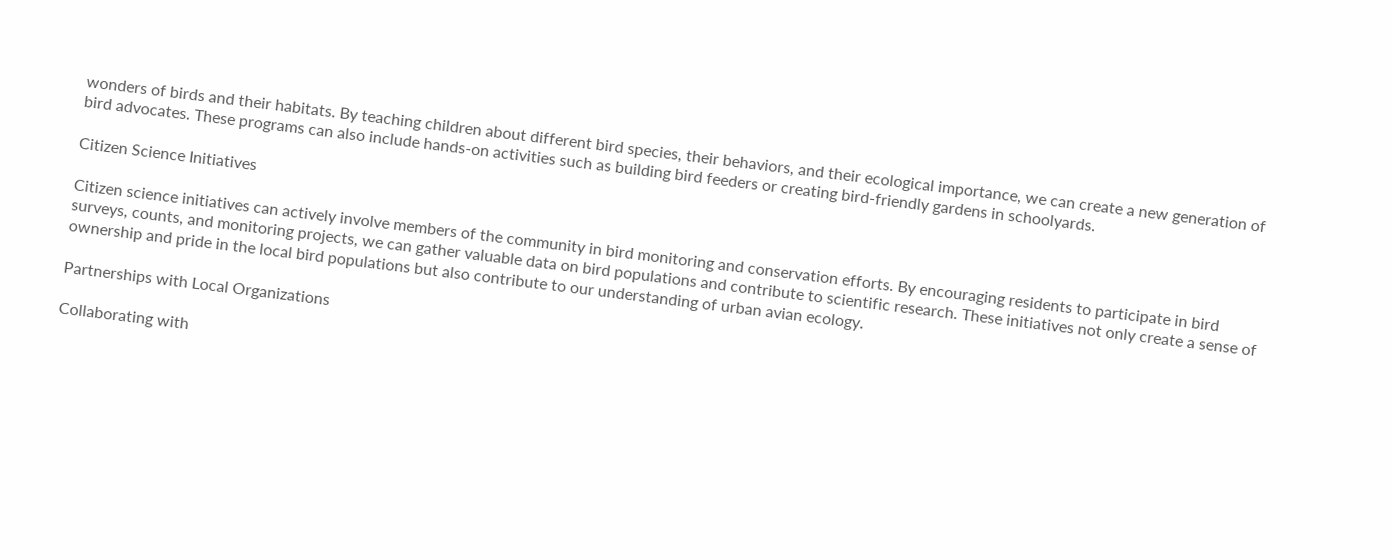wonders of birds and their habitats. By teaching children about different bird species, their behaviors, and their ecological importance, we can create a new generation of bird advocates. These programs can also include hands-on activities such as building bird feeders or creating bird-friendly gardens in schoolyards.

Citizen Science Initiatives

Citizen science initiatives can actively involve members of the community in bird monitoring and conservation efforts. By encouraging residents to participate in bird surveys, counts, and monitoring projects, we can gather valuable data on bird populations and contribute to scientific research. These initiatives not only create a sense of ownership and pride in the local bird populations but also contribute to our understanding of urban avian ecology.

Partnerships with Local Organizations

Collaborating with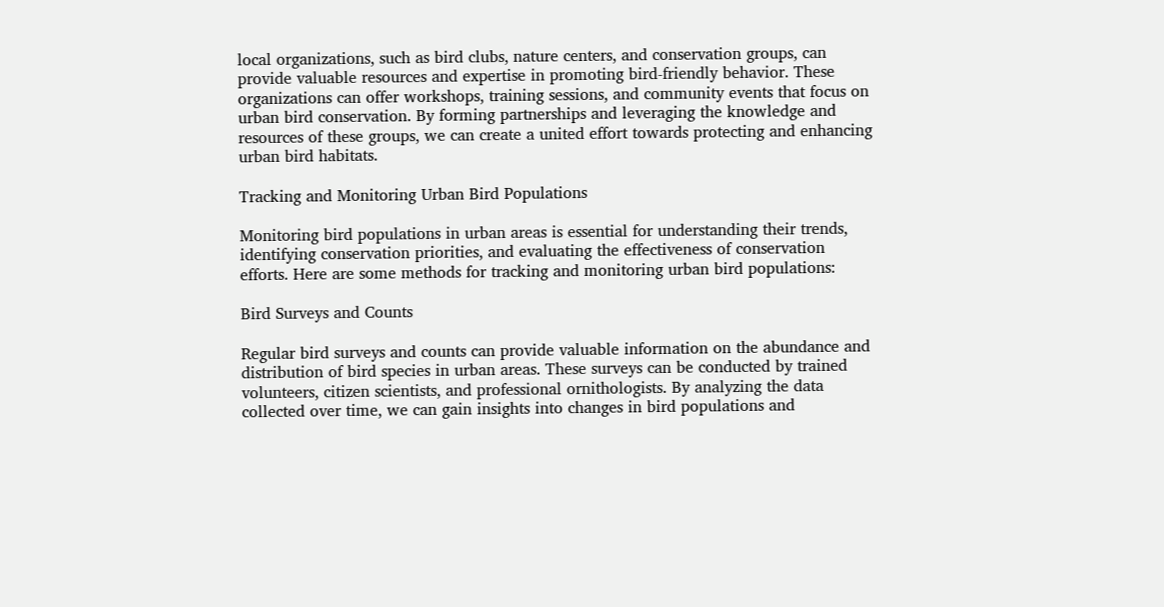local organizations, such as bird clubs, nature centers, and conservation groups, can provide valuable resources and expertise in promoting bird-friendly behavior. These organizations can offer workshops, training sessions, and community events that focus on urban bird conservation. By forming partnerships and leveraging the knowledge and resources of these groups, we can create a united effort towards protecting and enhancing urban bird habitats.

Tracking and Monitoring Urban Bird Populations

Monitoring bird populations in urban areas is essential for understanding their trends, identifying conservation priorities, and evaluating the effectiveness of conservation efforts. Here are some methods for tracking and monitoring urban bird populations:

Bird Surveys and Counts

Regular bird surveys and counts can provide valuable information on the abundance and distribution of bird species in urban areas. These surveys can be conducted by trained volunteers, citizen scientists, and professional ornithologists. By analyzing the data collected over time, we can gain insights into changes in bird populations and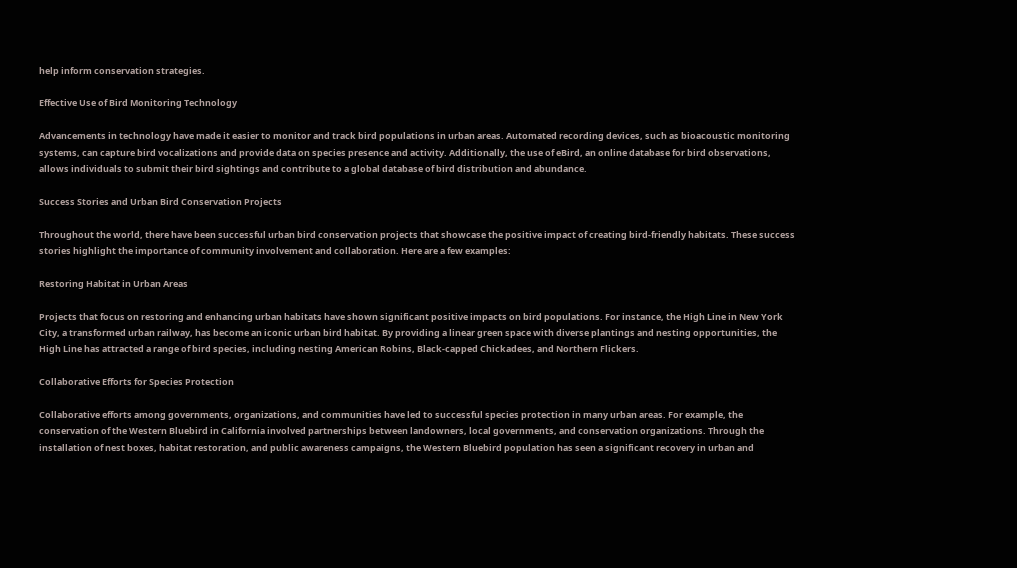help inform conservation strategies.

Effective Use of Bird Monitoring Technology

Advancements in technology have made it easier to monitor and track bird populations in urban areas. Automated recording devices, such as bioacoustic monitoring systems, can capture bird vocalizations and provide data on species presence and activity. Additionally, the use of eBird, an online database for bird observations, allows individuals to submit their bird sightings and contribute to a global database of bird distribution and abundance.

Success Stories and Urban Bird Conservation Projects

Throughout the world, there have been successful urban bird conservation projects that showcase the positive impact of creating bird-friendly habitats. These success stories highlight the importance of community involvement and collaboration. Here are a few examples:

Restoring Habitat in Urban Areas

Projects that focus on restoring and enhancing urban habitats have shown significant positive impacts on bird populations. For instance, the High Line in New York City, a transformed urban railway, has become an iconic urban bird habitat. By providing a linear green space with diverse plantings and nesting opportunities, the High Line has attracted a range of bird species, including nesting American Robins, Black-capped Chickadees, and Northern Flickers.

Collaborative Efforts for Species Protection

Collaborative efforts among governments, organizations, and communities have led to successful species protection in many urban areas. For example, the conservation of the Western Bluebird in California involved partnerships between landowners, local governments, and conservation organizations. Through the installation of nest boxes, habitat restoration, and public awareness campaigns, the Western Bluebird population has seen a significant recovery in urban and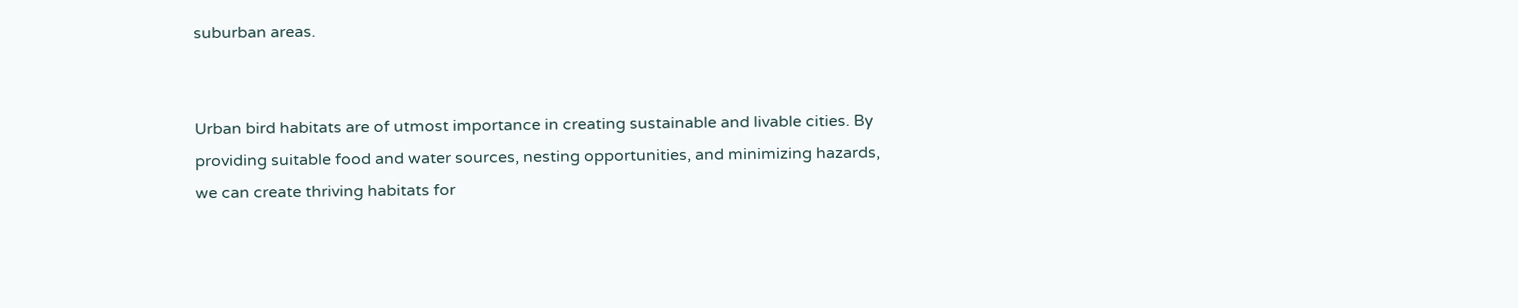suburban areas.


Urban bird habitats are of utmost importance in creating sustainable and livable cities. By providing suitable food and water sources, nesting opportunities, and minimizing hazards, we can create thriving habitats for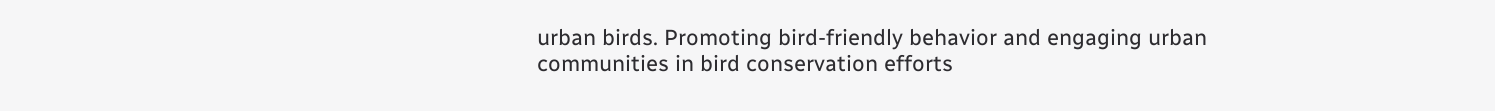urban birds. Promoting bird-friendly behavior and engaging urban communities in bird conservation efforts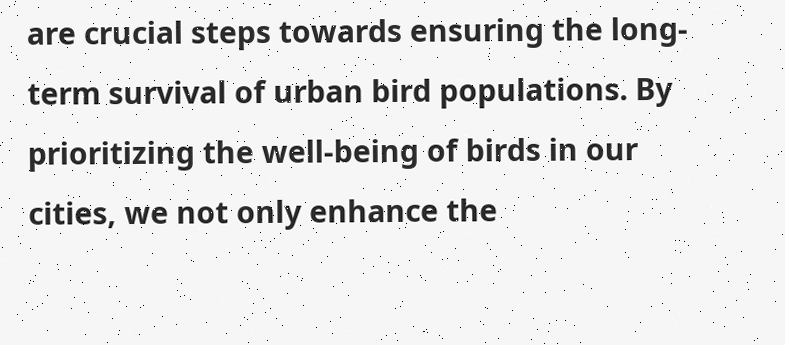are crucial steps towards ensuring the long-term survival of urban bird populations. By prioritizing the well-being of birds in our cities, we not only enhance the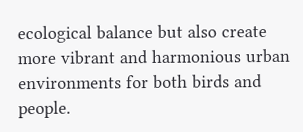ecological balance but also create more vibrant and harmonious urban environments for both birds and people.